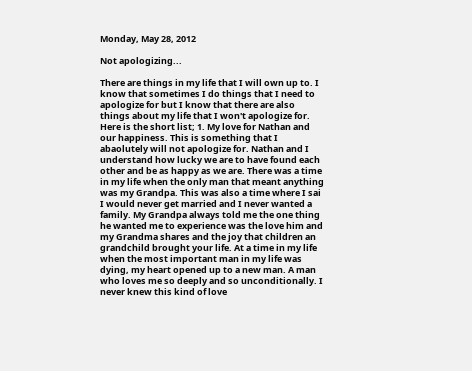Monday, May 28, 2012

Not apologizing...

There are things in my life that I will own up to. I know that sometimes I do things that I need to apologize for but I know that there are also things about my life that I won't apologize for. Here is the short list; 1. My love for Nathan and our happiness. This is something that I abaolutely will not apologize for. Nathan and I understand how lucky we are to have found each other and be as happy as we are. There was a time in my life when the only man that meant anything was my Grandpa. This was also a time where I sai I would never get married and I never wanted a family. My Grandpa always told me the one thing he wanted me to experience was the love him and my Grandma shares and the joy that children an grandchild brought your life. At a time in my life when the most important man in my life was dying, my heart opened up to a new man. A man who loves me so deeply and so unconditionally. I never knew this kind of love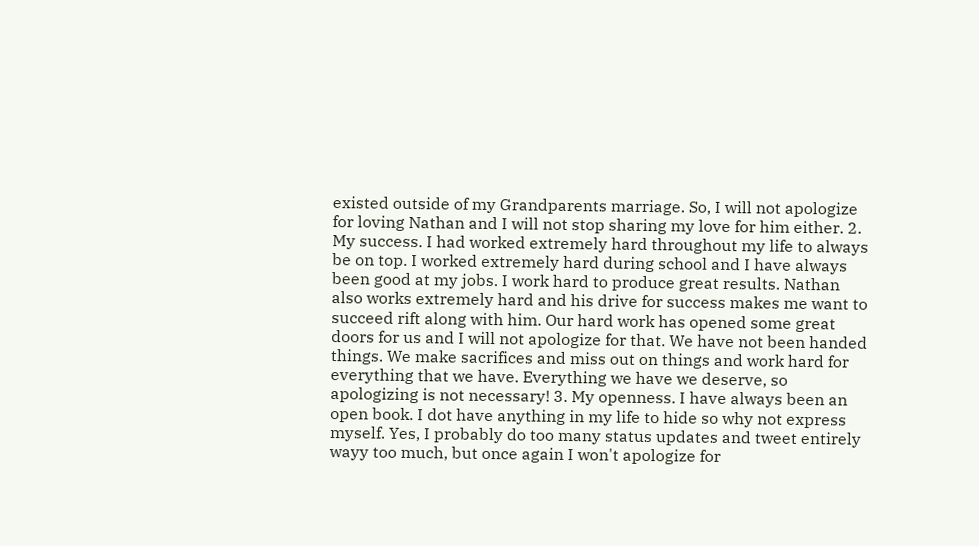existed outside of my Grandparents marriage. So, I will not apologize for loving Nathan and I will not stop sharing my love for him either. 2. My success. I had worked extremely hard throughout my life to always be on top. I worked extremely hard during school and I have always been good at my jobs. I work hard to produce great results. Nathan also works extremely hard and his drive for success makes me want to succeed rift along with him. Our hard work has opened some great doors for us and I will not apologize for that. We have not been handed things. We make sacrifices and miss out on things and work hard for everything that we have. Everything we have we deserve, so apologizing is not necessary! 3. My openness. I have always been an open book. I dot have anything in my life to hide so why not express myself. Yes, I probably do too many status updates and tweet entirely wayy too much, but once again I won't apologize for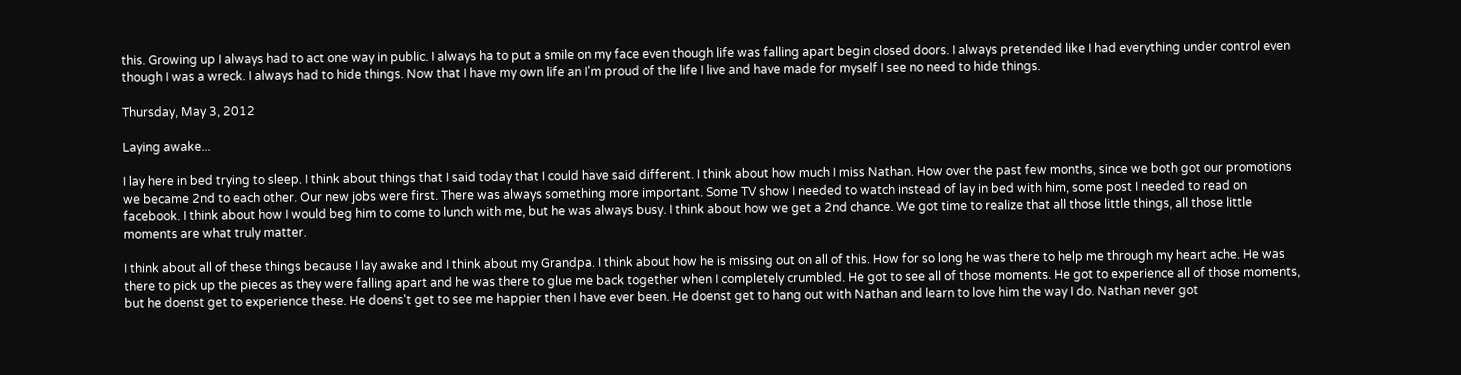this. Growing up I always had to act one way in public. I always ha to put a smile on my face even though life was falling apart begin closed doors. I always pretended like I had everything under control even though I was a wreck. I always had to hide things. Now that I have my own life an I'm proud of the life I live and have made for myself I see no need to hide things.

Thursday, May 3, 2012

Laying awake...

I lay here in bed trying to sleep. I think about things that I said today that I could have said different. I think about how much I miss Nathan. How over the past few months, since we both got our promotions we became 2nd to each other. Our new jobs were first. There was always something more important. Some TV show I needed to watch instead of lay in bed with him, some post I needed to read on facebook. I think about how I would beg him to come to lunch with me, but he was always busy. I think about how we get a 2nd chance. We got time to realize that all those little things, all those little moments are what truly matter.

I think about all of these things because I lay awake and I think about my Grandpa. I think about how he is missing out on all of this. How for so long he was there to help me through my heart ache. He was there to pick up the pieces as they were falling apart and he was there to glue me back together when I completely crumbled. He got to see all of those moments. He got to experience all of those moments, but he doenst get to experience these. He doens't get to see me happier then I have ever been. He doenst get to hang out with Nathan and learn to love him the way I do. Nathan never got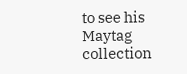to see his Maytag collection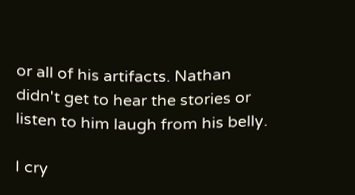or all of his artifacts. Nathan didn't get to hear the stories or listen to him laugh from his belly.

I cry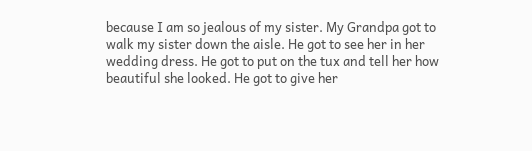because I am so jealous of my sister. My Grandpa got to walk my sister down the aisle. He got to see her in her wedding dress. He got to put on the tux and tell her how beautiful she looked. He got to give her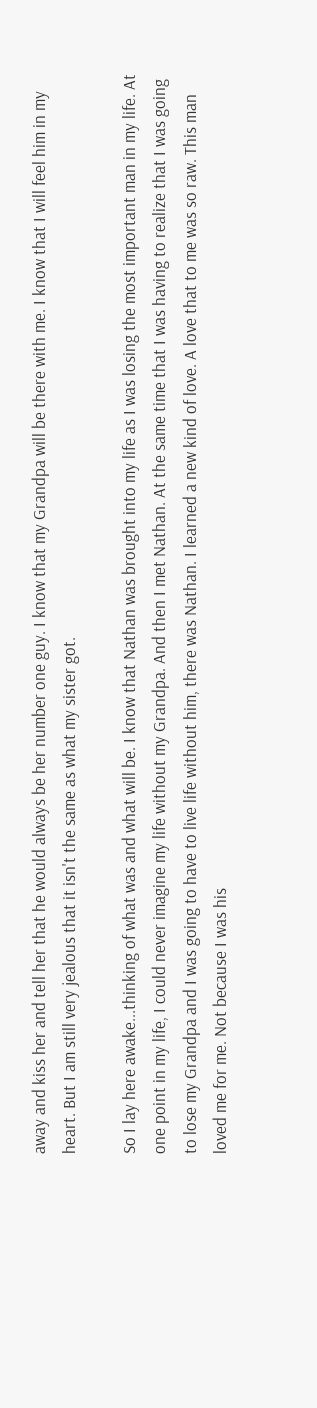away and kiss her and tell her that he would always be her number one guy. I know that my Grandpa will be there with me. I know that I will feel him in my heart. But I am still very jealous that it isn't the same as what my sister got.

So I lay here awake...thinking of what was and what will be. I know that Nathan was brought into my life as I was losing the most important man in my life. At one point in my life, I could never imagine my life without my Grandpa. And then I met Nathan. At the same time that I was having to realize that I was going to lose my Grandpa and I was going to have to live life without him, there was Nathan. I learned a new kind of love. A love that to me was so raw. This man loved me for me. Not because I was his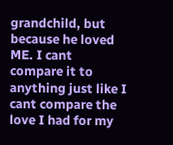grandchild, but because he loved ME. I cant compare it to anything just like I cant compare the love I had for my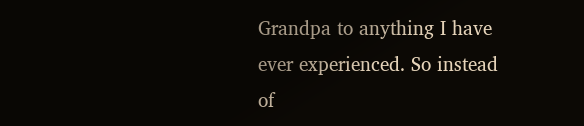Grandpa to anything I have ever experienced. So instead of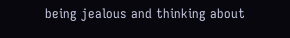being jealous and thinking about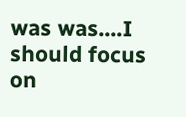was was....I should focus on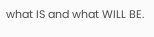what IS and what WILL BE.